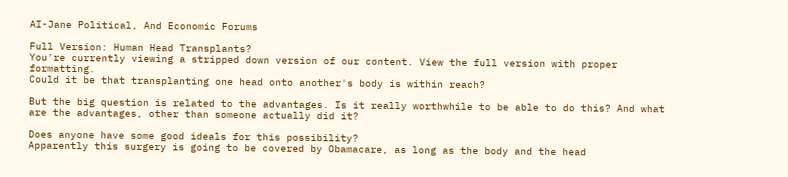AI-Jane Political, And Economic Forums

Full Version: Human Head Transplants?
You're currently viewing a stripped down version of our content. View the full version with proper formatting.
Could it be that transplanting one head onto another's body is within reach?

But the big question is related to the advantages. Is it really worthwhile to be able to do this? And what are the advantages, other than someone actually did it?

Does anyone have some good ideals for this possibility?
Apparently this surgery is going to be covered by Obamacare, as long as the body and the head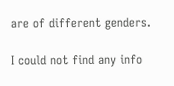are of different genders.

I could not find any info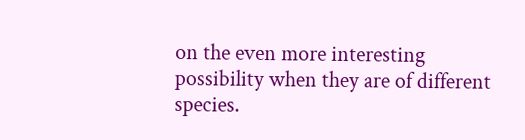on the even more interesting possibility when they are of different species.